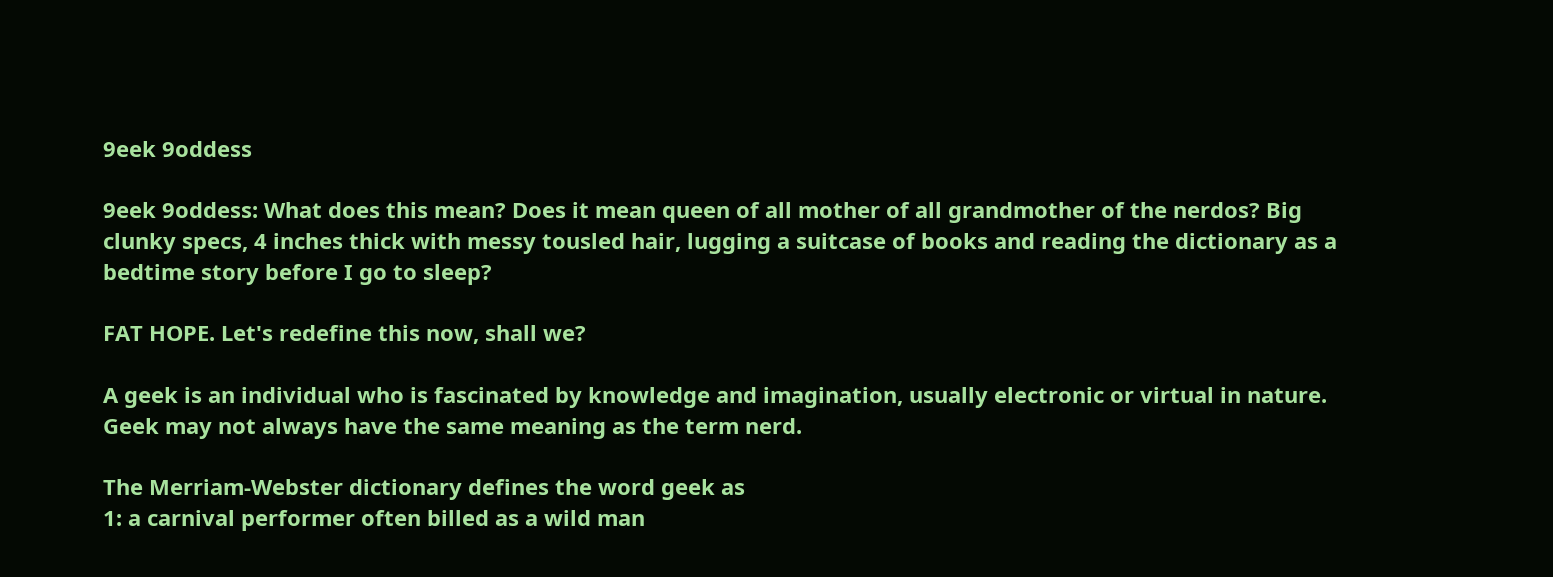9eek 9oddess

9eek 9oddess: What does this mean? Does it mean queen of all mother of all grandmother of the nerdos? Big clunky specs, 4 inches thick with messy tousled hair, lugging a suitcase of books and reading the dictionary as a bedtime story before I go to sleep?

FAT HOPE. Let's redefine this now, shall we?

A geek is an individual who is fascinated by knowledge and imagination, usually electronic or virtual in nature. Geek may not always have the same meaning as the term nerd.

The Merriam-Webster dictionary defines the word geek as
1: a carnival performer often billed as a wild man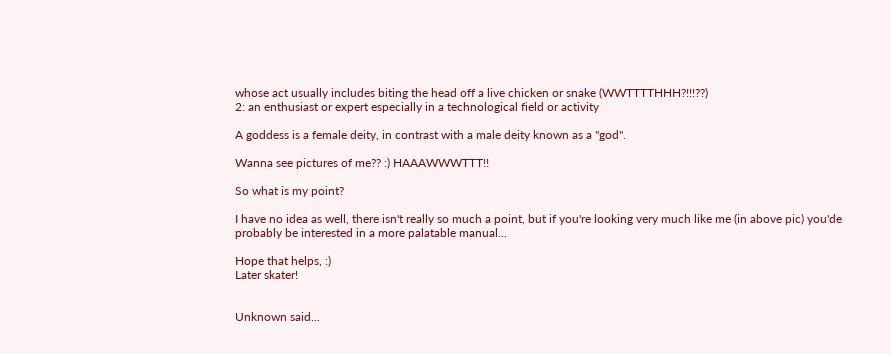whose act usually includes biting the head off a live chicken or snake (WWTTTTHHH?!!!??)
2: an enthusiast or expert especially in a technological field or activity

A goddess is a female deity, in contrast with a male deity known as a "god".

Wanna see pictures of me?? :) HAAAWWWTTT!!

So what is my point?

I have no idea as well, there isn't really so much a point, but if you're looking very much like me (in above pic) you'de probably be interested in a more palatable manual...

Hope that helps, :)
Later skater!


Unknown said...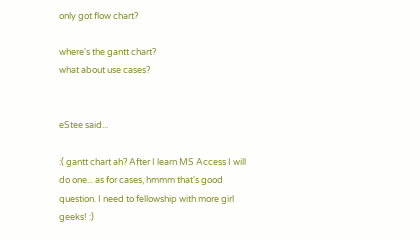only got flow chart?

where's the gantt chart?
what about use cases?


eStee said...

:( gantt chart ah? After I learn MS Access I will do one... as for cases, hmmm that's good question. I need to fellowship with more girl geeks! :)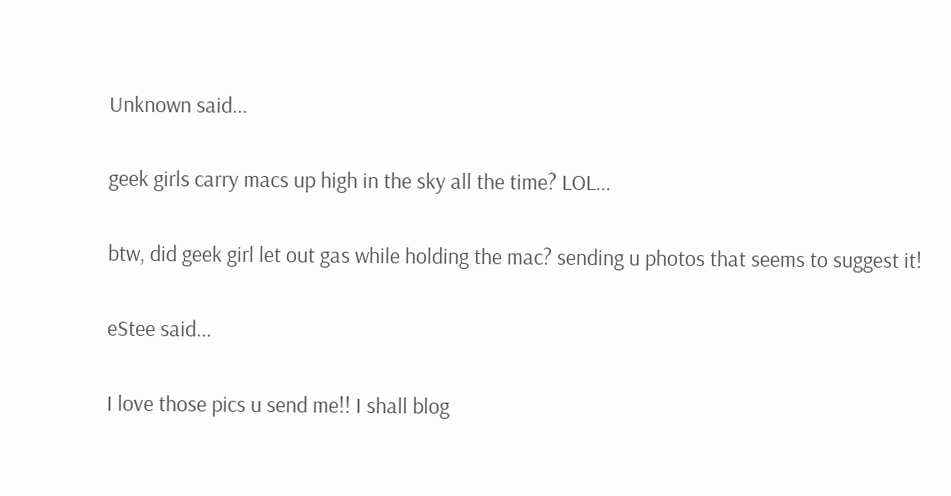Unknown said...

geek girls carry macs up high in the sky all the time? LOL...

btw, did geek girl let out gas while holding the mac? sending u photos that seems to suggest it!

eStee said...

I love those pics u send me!! I shall blog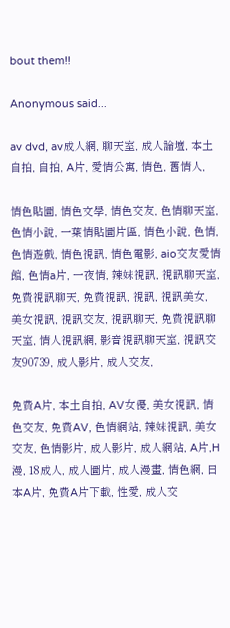bout them!!

Anonymous said...

av dvd, av成人網, 聊天室, 成人論壇, 本土自拍, 自拍, A片, 愛情公寓, 情色, 舊情人,

情色貼圖, 情色文學, 情色交友, 色情聊天室, 色情小說, 一葉情貼圖片區, 情色小說, 色情, 色情遊戲, 情色視訊, 情色電影, aio交友愛情館, 色情a片, 一夜情, 辣妹視訊, 視訊聊天室, 免費視訊聊天, 免費視訊, 視訊, 視訊美女, 美女視訊, 視訊交友, 視訊聊天, 免費視訊聊天室, 情人視訊網, 影音視訊聊天室, 視訊交友90739, 成人影片, 成人交友,

免費A片, 本土自拍, AV女優, 美女視訊, 情色交友, 免費AV, 色情網站, 辣妹視訊, 美女交友, 色情影片, 成人影片, 成人網站, A片,H漫, 18成人, 成人圖片, 成人漫畫, 情色網, 日本A片, 免費A片下載, 性愛, 成人交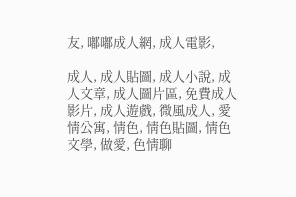友, 嘟嘟成人網, 成人電影,

成人, 成人貼圖, 成人小說, 成人文章, 成人圖片區, 免費成人影片, 成人遊戲, 微風成人, 愛情公寓, 情色, 情色貼圖, 情色文學, 做愛, 色情聊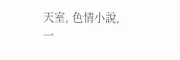天室, 色情小說, 一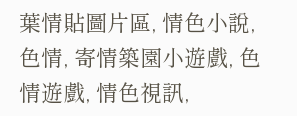葉情貼圖片區, 情色小說, 色情, 寄情築園小遊戲, 色情遊戲, 情色視訊,